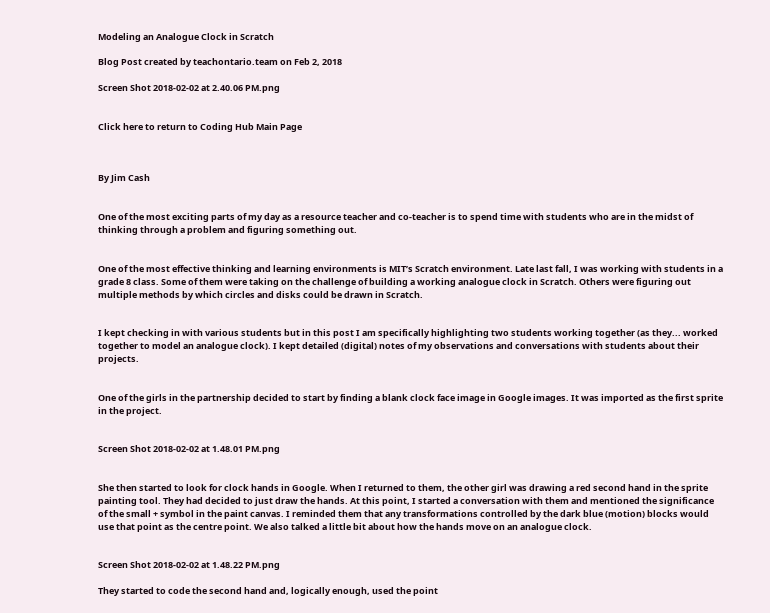Modeling an Analogue Clock in Scratch

Blog Post created by teachontario.team on Feb 2, 2018

Screen Shot 2018-02-02 at 2.40.06 PM.png


Click here to return to Coding Hub Main Page



By Jim Cash


One of the most exciting parts of my day as a resource teacher and co-teacher is to spend time with students who are in the midst of thinking through a problem and figuring something out.


One of the most effective thinking and learning environments is MIT’s Scratch environment. Late last fall, I was working with students in a grade 8 class. Some of them were taking on the challenge of building a working analogue clock in Scratch. Others were figuring out multiple methods by which circles and disks could be drawn in Scratch.


I kept checking in with various students but in this post I am specifically highlighting two students working together (as they... worked together to model an analogue clock). I kept detailed (digital) notes of my observations and conversations with students about their projects.


One of the girls in the partnership decided to start by finding a blank clock face image in Google images. It was imported as the first sprite in the project.


Screen Shot 2018-02-02 at 1.48.01 PM.png


She then started to look for clock hands in Google. When I returned to them, the other girl was drawing a red second hand in the sprite painting tool. They had decided to just draw the hands. At this point, I started a conversation with them and mentioned the significance of the small + symbol in the paint canvas. I reminded them that any transformations controlled by the dark blue (motion) blocks would use that point as the centre point. We also talked a little bit about how the hands move on an analogue clock.


Screen Shot 2018-02-02 at 1.48.22 PM.png

They started to code the second hand and, logically enough, used the point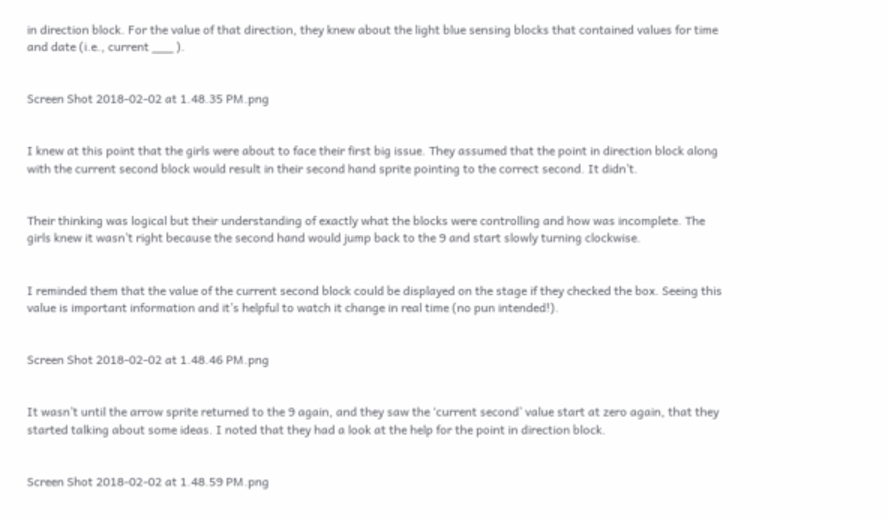in direction block. For the value of that direction, they knew about the light blue sensing blocks that contained values for time and date (i.e., current ___ ).


Screen Shot 2018-02-02 at 1.48.35 PM.png


I knew at this point that the girls were about to face their first big issue. They assumed that the point in direction block along with the current second block would result in their second hand sprite pointing to the correct second. It didn’t.


Their thinking was logical but their understanding of exactly what the blocks were controlling and how was incomplete. The girls knew it wasn’t right because the second hand would jump back to the 9 and start slowly turning clockwise.


I reminded them that the value of the current second block could be displayed on the stage if they checked the box. Seeing this value is important information and it’s helpful to watch it change in real time (no pun intended!).


Screen Shot 2018-02-02 at 1.48.46 PM.png


It wasn’t until the arrow sprite returned to the 9 again, and they saw the ‘current second’ value start at zero again, that they started talking about some ideas. I noted that they had a look at the help for the point in direction block.


Screen Shot 2018-02-02 at 1.48.59 PM.png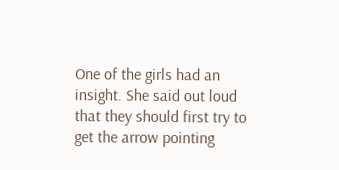One of the girls had an insight. She said out loud that they should first try to get the arrow pointing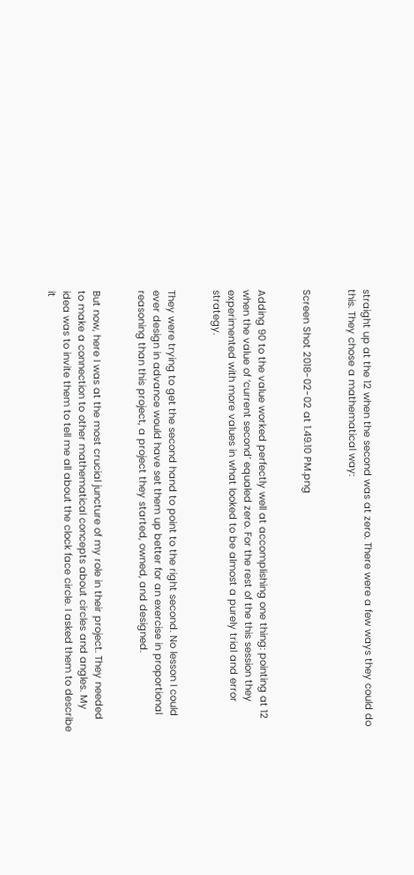straight up at the 12 when the second was at zero. There were a few ways they could do this. They chose a mathematical way:


Screen Shot 2018-02-02 at 1.49.10 PM.png


Adding 90 to the value worked perfectly well at accomplishing one thing: pointing at 12 when the value of ‘current second’ equaled zero. For the rest of the this session they experimented with more values in what looked to be almost a purely trial and error strategy.


They were trying to get the second hand to point to the right second. No lesson I could ever design in advance would have set them up better for an exercise in proportional reasoning than this project, a project they started, owned, and designed.


But now, here I was at the most crucial juncture of my role in their project. They needed to make a connection to other mathematical concepts about circles and angles. My idea was to invite them to tell me all about the clock face circle. I asked them to describe it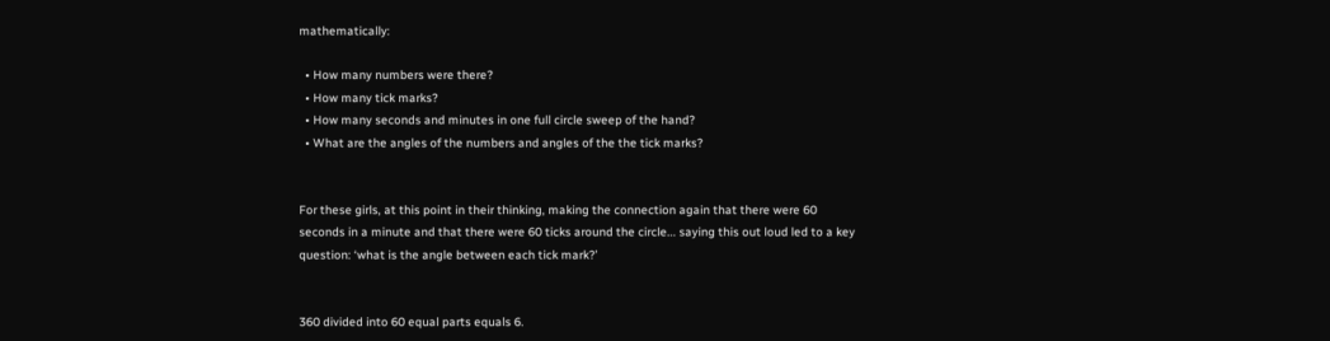mathematically:

  • How many numbers were there?
  • How many tick marks?
  • How many seconds and minutes in one full circle sweep of the hand?
  • What are the angles of the numbers and angles of the the tick marks?


For these girls, at this point in their thinking, making the connection again that there were 60 seconds in a minute and that there were 60 ticks around the circle... saying this out loud led to a key question: ‘what is the angle between each tick mark?’


360 divided into 60 equal parts equals 6.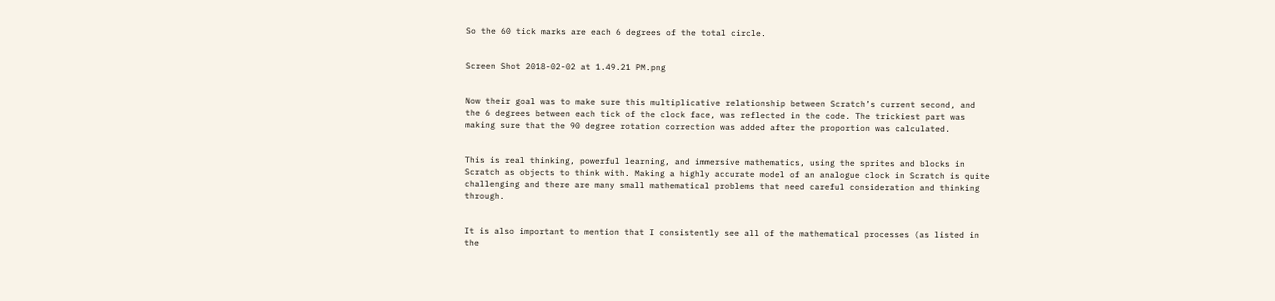So the 60 tick marks are each 6 degrees of the total circle.


Screen Shot 2018-02-02 at 1.49.21 PM.png


Now their goal was to make sure this multiplicative relationship between Scratch’s current second, and the 6 degrees between each tick of the clock face, was reflected in the code. The trickiest part was making sure that the 90 degree rotation correction was added after the proportion was calculated.


This is real thinking, powerful learning, and immersive mathematics, using the sprites and blocks in Scratch as objects to think with. Making a highly accurate model of an analogue clock in Scratch is quite challenging and there are many small mathematical problems that need careful consideration and thinking through.


It is also important to mention that I consistently see all of the mathematical processes (as listed in the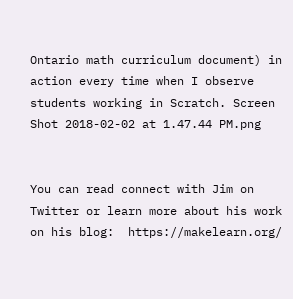Ontario math curriculum document) in action every time when I observe students working in Scratch. Screen Shot 2018-02-02 at 1.47.44 PM.png


You can read connect with Jim on Twitter or learn more about his work on his blog:  https://makelearn.org/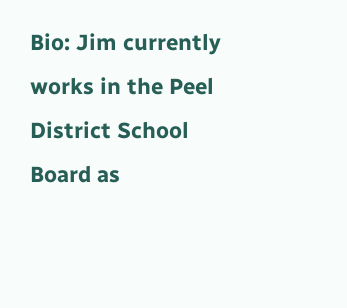Bio: Jim currently works in the Peel District School Board as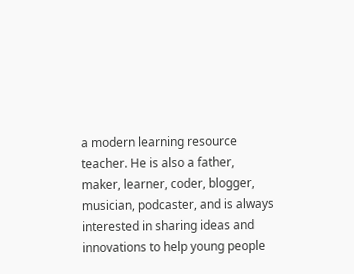a modern learning resource teacher. He is also a father, maker, learner, coder, blogger, musician, podcaster, and is always interested in sharing ideas and innovations to help young people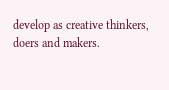develop as creative thinkers, doers and makers.